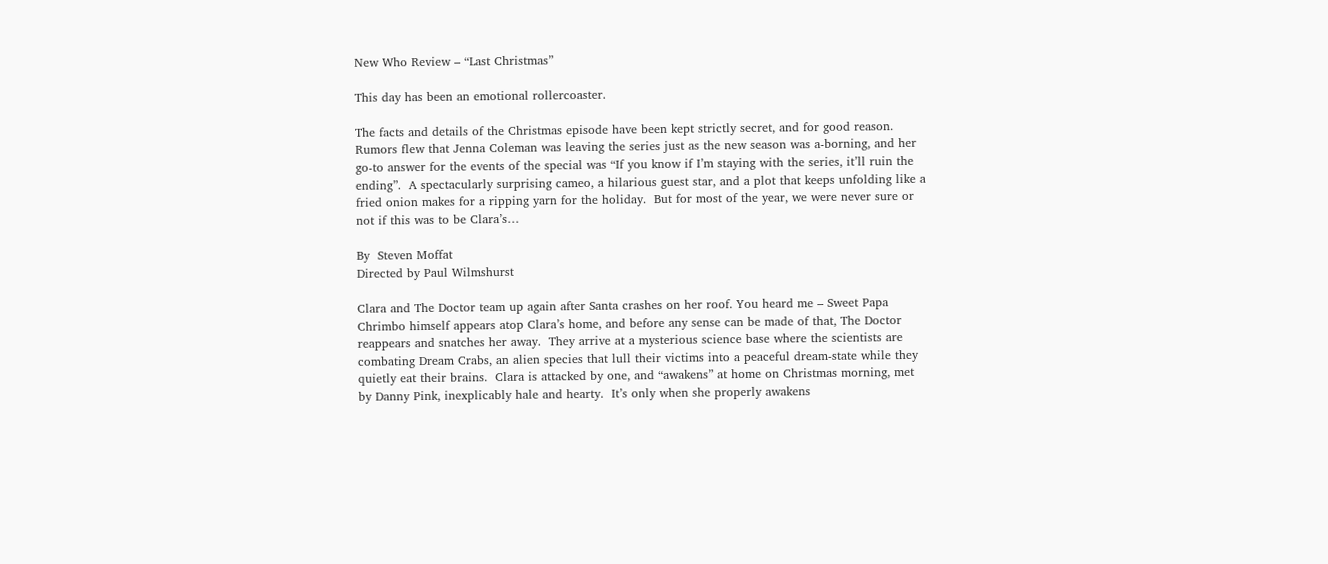New Who Review – “Last Christmas”

This day has been an emotional rollercoaster.

The facts and details of the Christmas episode have been kept strictly secret, and for good reason.  Rumors flew that Jenna Coleman was leaving the series just as the new season was a-borning, and her go-to answer for the events of the special was “If you know if I’m staying with the series, it’ll ruin the ending”.  A spectacularly surprising cameo, a hilarious guest star, and a plot that keeps unfolding like a fried onion makes for a ripping yarn for the holiday.  But for most of the year, we were never sure or not if this was to be Clara’s…

By  Steven Moffat
Directed by Paul Wilmshurst

Clara and The Doctor team up again after Santa crashes on her roof. You heard me – Sweet Papa Chrimbo himself appears atop Clara’s home, and before any sense can be made of that, The Doctor reappears and snatches her away.  They arrive at a mysterious science base where the scientists are combating Dream Crabs, an alien species that lull their victims into a peaceful dream-state while they quietly eat their brains.  Clara is attacked by one, and “awakens” at home on Christmas morning, met by Danny Pink, inexplicably hale and hearty.  It’s only when she properly awakens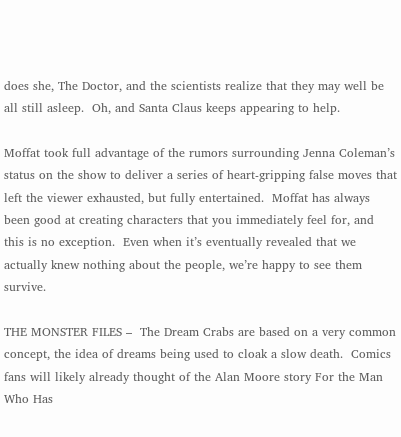does she, The Doctor, and the scientists realize that they may well be all still asleep.  Oh, and Santa Claus keeps appearing to help.

Moffat took full advantage of the rumors surrounding Jenna Coleman’s status on the show to deliver a series of heart-gripping false moves that left the viewer exhausted, but fully entertained.  Moffat has always been good at creating characters that you immediately feel for, and this is no exception.  Even when it’s eventually revealed that we actually knew nothing about the people, we’re happy to see them survive.

THE MONSTER FILES –  The Dream Crabs are based on a very common concept, the idea of dreams being used to cloak a slow death.  Comics fans will likely already thought of the Alan Moore story For the Man Who Has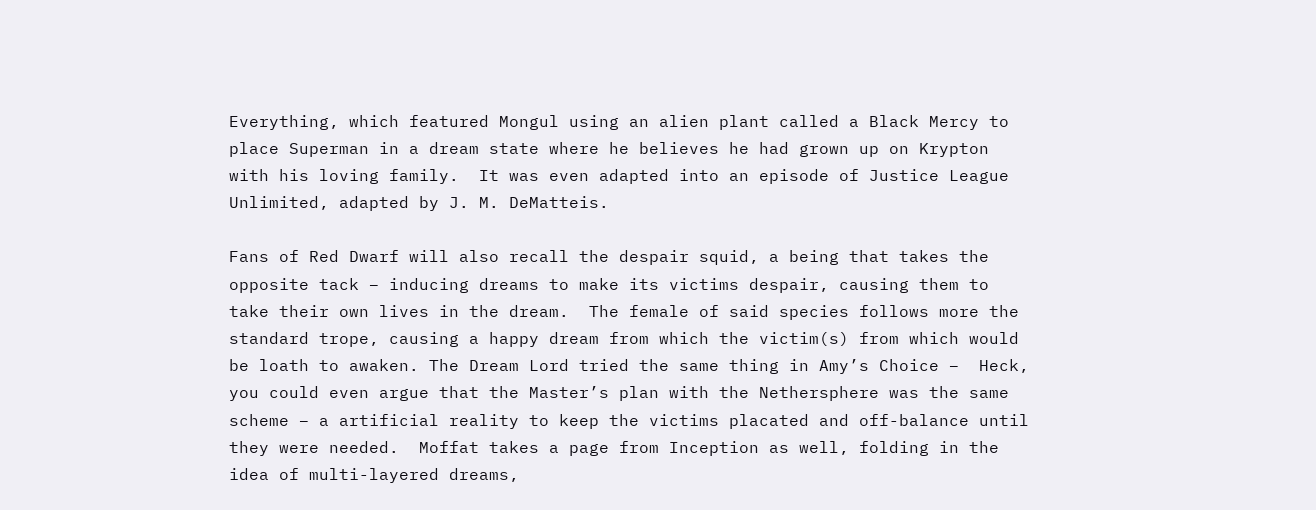Everything, which featured Mongul using an alien plant called a Black Mercy to place Superman in a dream state where he believes he had grown up on Krypton with his loving family.  It was even adapted into an episode of Justice League Unlimited, adapted by J. M. DeMatteis.

Fans of Red Dwarf will also recall the despair squid, a being that takes the opposite tack – inducing dreams to make its victims despair, causing them to take their own lives in the dream.  The female of said species follows more the standard trope, causing a happy dream from which the victim(s) from which would be loath to awaken. The Dream Lord tried the same thing in Amy’s Choice –  Heck, you could even argue that the Master’s plan with the Nethersphere was the same scheme – a artificial reality to keep the victims placated and off-balance until they were needed.  Moffat takes a page from Inception as well, folding in the idea of multi-layered dreams,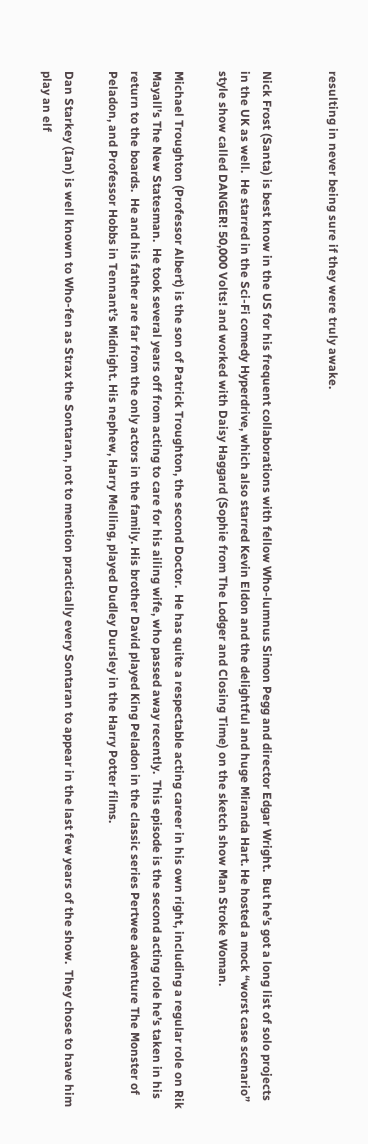resulting in never being sure if they were truly awake.


Nick Frost (Santa) is best know in the US for his frequent collaborations with fellow Who-lumnus Simon Pegg and director Edgar Wright.  But he’s got a long list of solo projects in the UK as well.  He starred in the Sci-Fi comedy Hyperdrive, which also starred Kevin Eldon and the delightful and huge Miranda Hart. He hosted a mock “worst case scenario” style show called DANGER! 50,000 Volts! and worked with Daisy Haggard (Sophie from The Lodger and Closing Time) on the sketch show Man Stroke Woman.

Michael Troughton (Professor Albert) is the son of Patrick Troughton, the second Doctor.  He has quite a respectable acting career in his own right, including a regular role on Rik Mayall’s The New Statesman.  He took several years off from acting to care for his ailing wife, who passed away recently.  This episode is the second acting role he’s taken in his return to the boards.  He and his father are far from the only actors in the family. His brother David played King Peladon in the classic series Pertwee adventure The Monster of Peladon, and Professor Hobbs in Tennant’s Midnight. His nephew, Harry Melling, played Dudley Dursley in the Harry Potter films.

Dan Starkey (Ian) is well known to Who-fen as Strax the Sontaran, not to mention practically every Sontaran to appear in the last few years of the show.  They chose to have him play an elf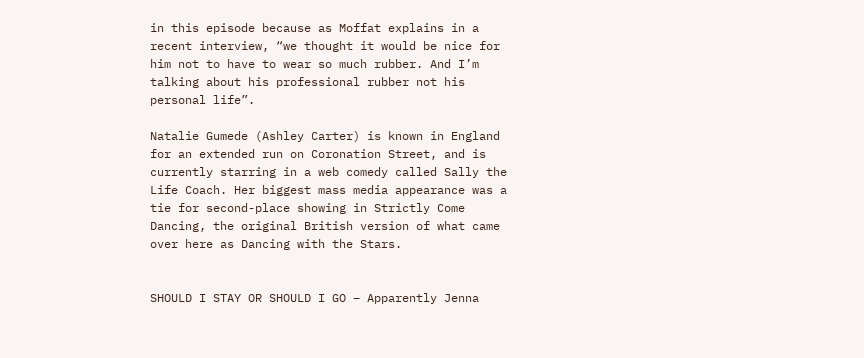in this episode because as Moffat explains in a recent interview, “we thought it would be nice for him not to have to wear so much rubber. And I’m talking about his professional rubber not his personal life”.

Natalie Gumede (Ashley Carter) is known in England for an extended run on Coronation Street, and is currently starring in a web comedy called Sally the Life Coach. Her biggest mass media appearance was a tie for second-place showing in Strictly Come Dancing, the original British version of what came over here as Dancing with the Stars.


SHOULD I STAY OR SHOULD I GO – Apparently Jenna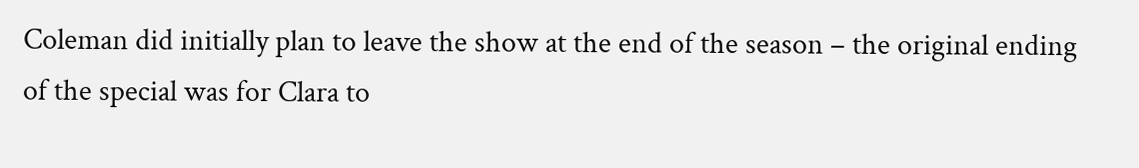Coleman did initially plan to leave the show at the end of the season – the original ending of the special was for Clara to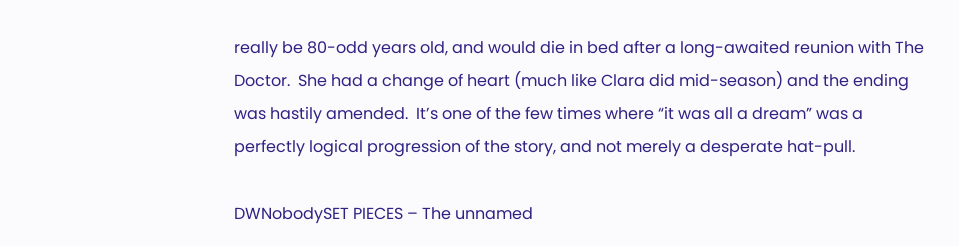really be 80-odd years old, and would die in bed after a long-awaited reunion with The Doctor.  She had a change of heart (much like Clara did mid-season) and the ending was hastily amended.  It’s one of the few times where “it was all a dream” was a perfectly logical progression of the story, and not merely a desperate hat-pull.

DWNobodySET PIECES – The unnamed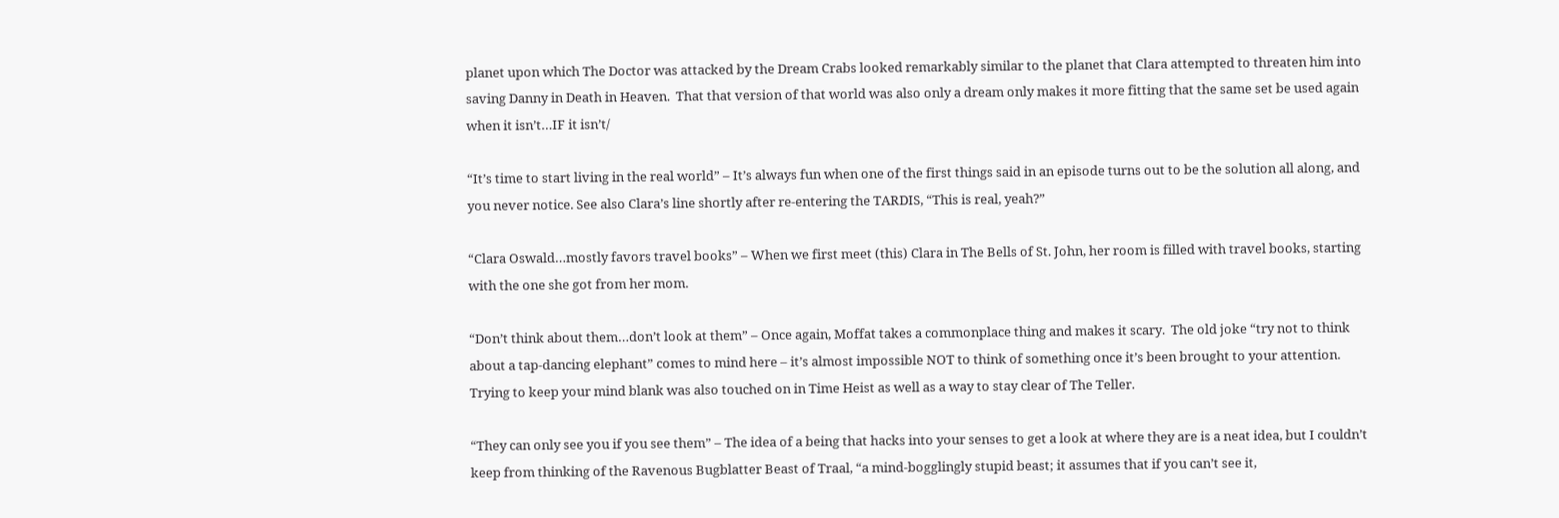planet upon which The Doctor was attacked by the Dream Crabs looked remarkably similar to the planet that Clara attempted to threaten him into saving Danny in Death in Heaven.  That that version of that world was also only a dream only makes it more fitting that the same set be used again when it isn’t…IF it isn’t/

“It’s time to start living in the real world” – It’s always fun when one of the first things said in an episode turns out to be the solution all along, and you never notice. See also Clara’s line shortly after re-entering the TARDIS, “This is real, yeah?”

“Clara Oswald…mostly favors travel books” – When we first meet (this) Clara in The Bells of St. John, her room is filled with travel books, starting with the one she got from her mom.

“Don’t think about them…don’t look at them” – Once again, Moffat takes a commonplace thing and makes it scary.  The old joke “try not to think about a tap-dancing elephant” comes to mind here – it’s almost impossible NOT to think of something once it’s been brought to your attention.  Trying to keep your mind blank was also touched on in Time Heist as well as a way to stay clear of The Teller.

“They can only see you if you see them” – The idea of a being that hacks into your senses to get a look at where they are is a neat idea, but I couldn’t keep from thinking of the Ravenous Bugblatter Beast of Traal, “a mind-bogglingly stupid beast; it assumes that if you can’t see it,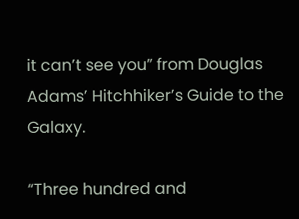it can’t see you” from Douglas Adams’ Hitchhiker’s Guide to the Galaxy.

“Three hundred and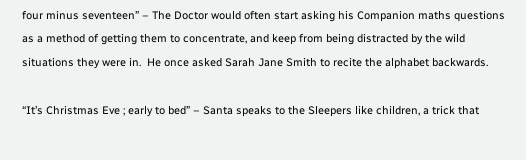four minus seventeen” – The Doctor would often start asking his Companion maths questions as a method of getting them to concentrate, and keep from being distracted by the wild situations they were in.  He once asked Sarah Jane Smith to recite the alphabet backwards.

“It’s Christmas Eve ; early to bed” – Santa speaks to the Sleepers like children, a trick that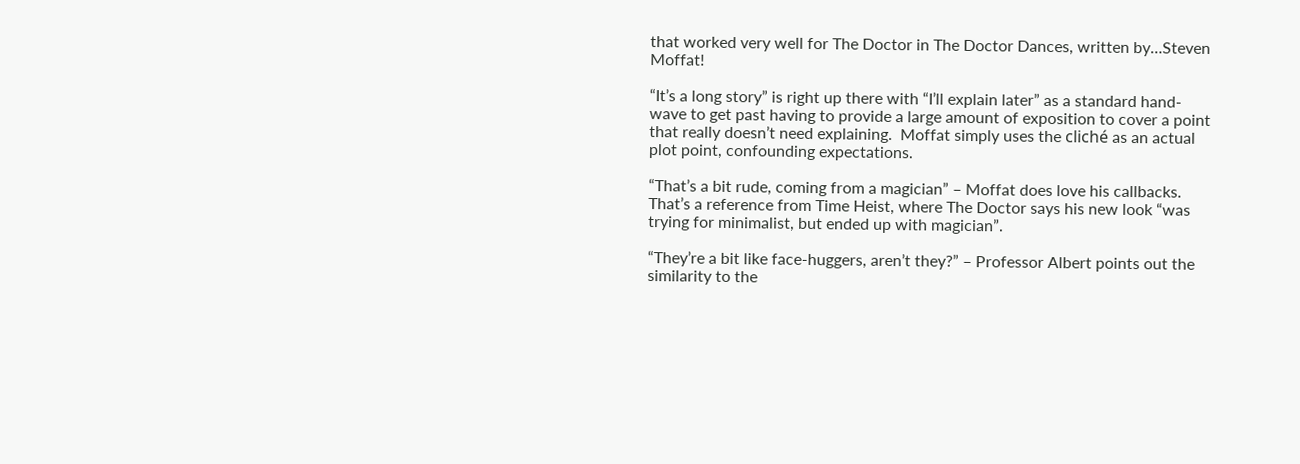that worked very well for The Doctor in The Doctor Dances, written by…Steven Moffat!

“It’s a long story” is right up there with “I’ll explain later” as a standard hand-wave to get past having to provide a large amount of exposition to cover a point that really doesn’t need explaining.  Moffat simply uses the cliché as an actual plot point, confounding expectations.

“That’s a bit rude, coming from a magician” – Moffat does love his callbacks.  That’s a reference from Time Heist, where The Doctor says his new look “was trying for minimalist, but ended up with magician”.

“They’re a bit like face-huggers, aren’t they?” – Professor Albert points out the similarity to the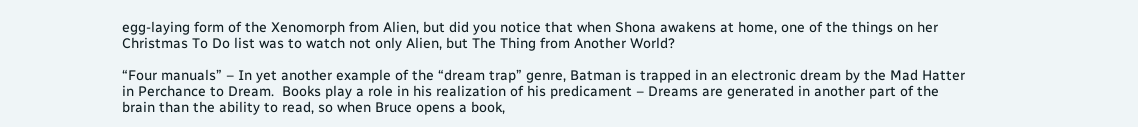egg-laying form of the Xenomorph from Alien, but did you notice that when Shona awakens at home, one of the things on her Christmas To Do list was to watch not only Alien, but The Thing from Another World?

“Four manuals” – In yet another example of the “dream trap” genre, Batman is trapped in an electronic dream by the Mad Hatter in Perchance to Dream.  Books play a role in his realization of his predicament – Dreams are generated in another part of the brain than the ability to read, so when Bruce opens a book,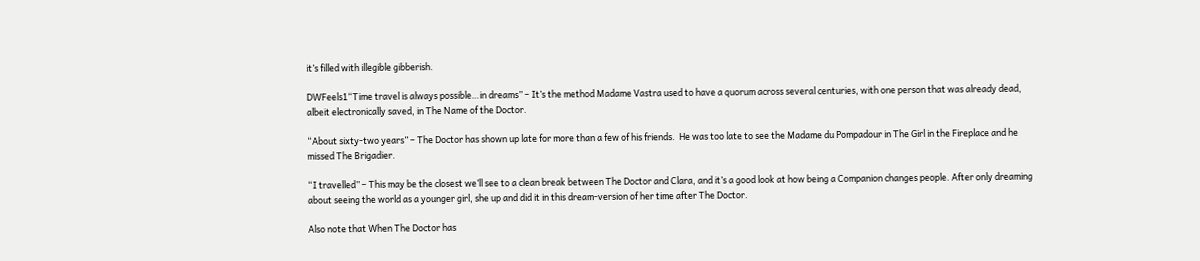it’s filled with illegible gibberish.

DWFeels1“Time travel is always possible…in dreams” – It’s the method Madame Vastra used to have a quorum across several centuries, with one person that was already dead, albeit electronically saved, in The Name of the Doctor.

“About sixty-two years” – The Doctor has shown up late for more than a few of his friends.  He was too late to see the Madame du Pompadour in The Girl in the Fireplace and he missed The Brigadier.

“I travelled” – This may be the closest we’ll see to a clean break between The Doctor and Clara, and it’s a good look at how being a Companion changes people. After only dreaming about seeing the world as a younger girl, she up and did it in this dream-version of her time after The Doctor.

Also note that When The Doctor has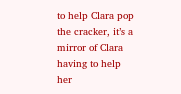to help Clara pop the cracker, it’s a mirror of Clara having to help her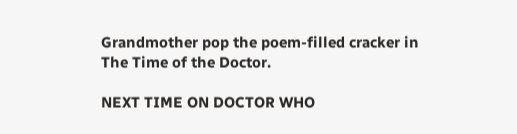Grandmother pop the poem-filled cracker in The Time of the Doctor.

NEXT TIME ON DOCTOR WHO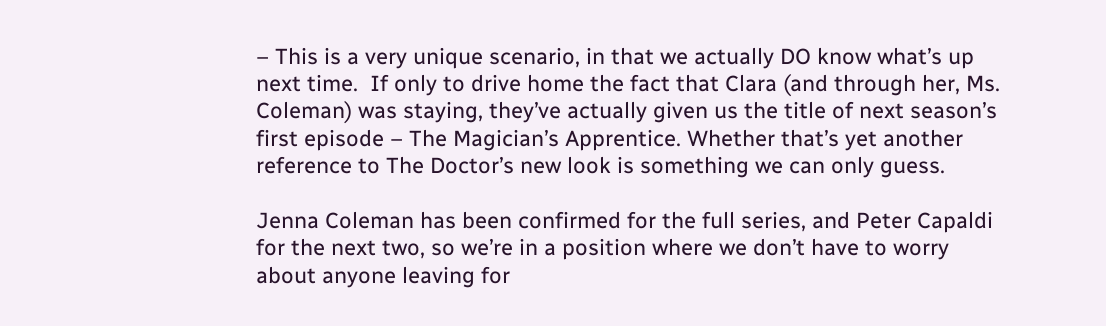– This is a very unique scenario, in that we actually DO know what’s up next time.  If only to drive home the fact that Clara (and through her, Ms. Coleman) was staying, they’ve actually given us the title of next season’s first episode – The Magician’s Apprentice. Whether that’s yet another reference to The Doctor’s new look is something we can only guess.

Jenna Coleman has been confirmed for the full series, and Peter Capaldi for the next two, so we’re in a position where we don’t have to worry about anyone leaving for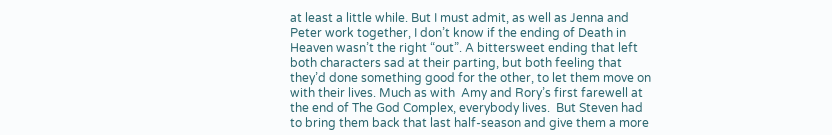at least a little while. But I must admit, as well as Jenna and Peter work together, I don’t know if the ending of Death in Heaven wasn’t the right “out”. A bittersweet ending that left both characters sad at their parting, but both feeling that they’d done something good for the other, to let them move on with their lives. Much as with  Amy and Rory’s first farewell at the end of The God Complex, everybody lives.  But Steven had to bring them back that last half-season and give them a more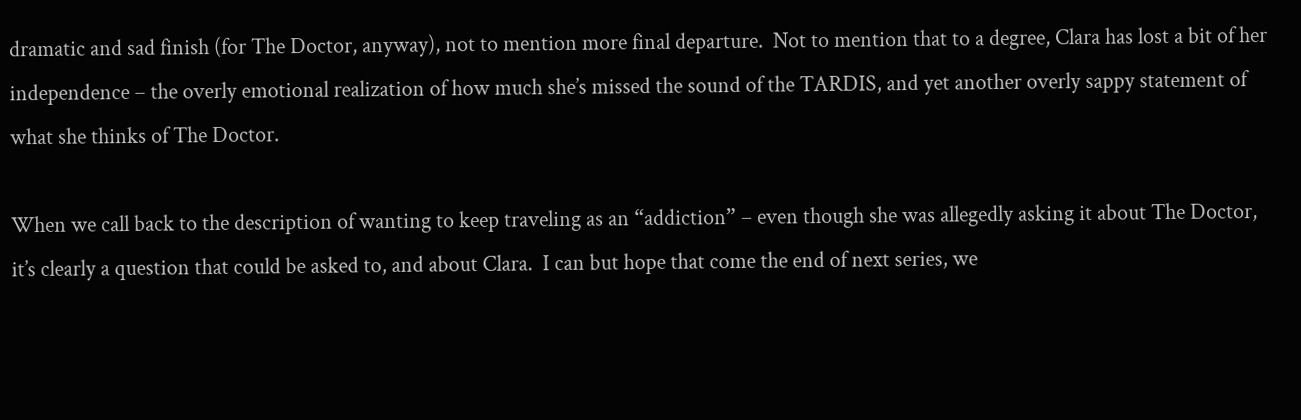dramatic and sad finish (for The Doctor, anyway), not to mention more final departure.  Not to mention that to a degree, Clara has lost a bit of her independence – the overly emotional realization of how much she’s missed the sound of the TARDIS, and yet another overly sappy statement of what she thinks of The Doctor.

When we call back to the description of wanting to keep traveling as an “addiction” – even though she was allegedly asking it about The Doctor, it’s clearly a question that could be asked to, and about Clara.  I can but hope that come the end of next series, we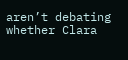aren’t debating whether Clara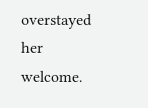overstayed her welcome.